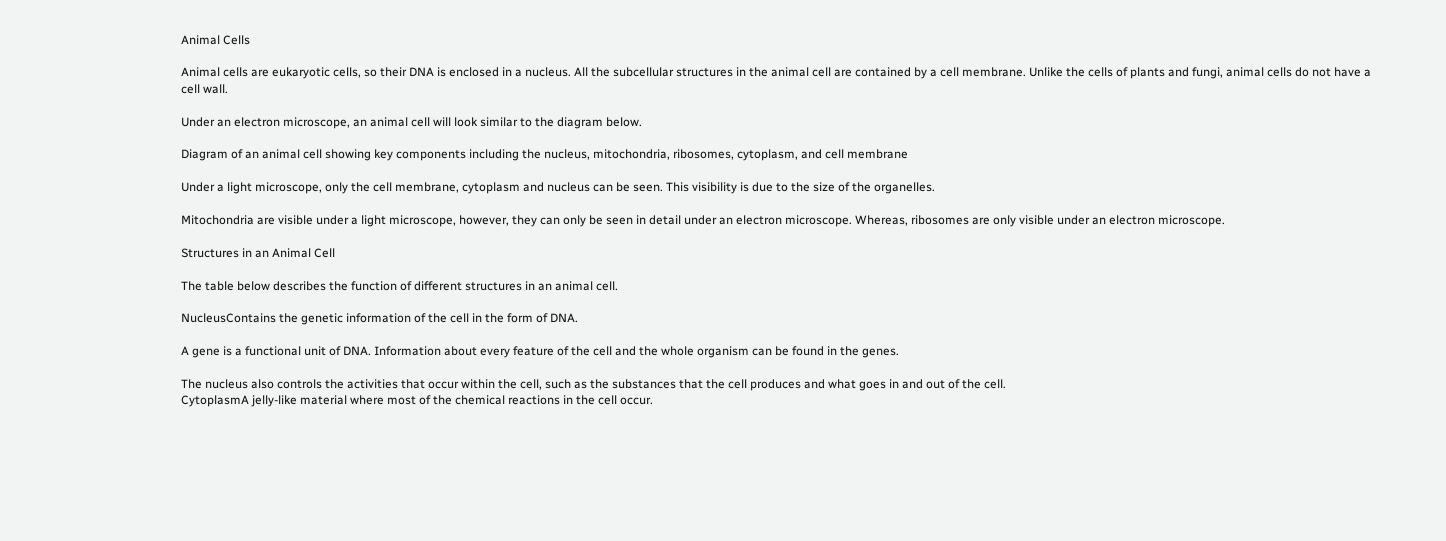Animal Cells

Animal cells are eukaryotic cells, so their DNA is enclosed in a nucleus. All the subcellular structures in the animal cell are contained by a cell membrane. Unlike the cells of plants and fungi, animal cells do not have a cell wall.

Under an electron microscope, an animal cell will look similar to the diagram below.

Diagram of an animal cell showing key components including the nucleus, mitochondria, ribosomes, cytoplasm, and cell membrane

Under a light microscope, only the cell membrane, cytoplasm and nucleus can be seen. This visibility is due to the size of the organelles.

Mitochondria are visible under a light microscope, however, they can only be seen in detail under an electron microscope. Whereas, ribosomes are only visible under an electron microscope.

Structures in an Animal Cell

The table below describes the function of different structures in an animal cell.

NucleusContains the genetic information of the cell in the form of DNA.

A gene is a functional unit of DNA. Information about every feature of the cell and the whole organism can be found in the genes.

The nucleus also controls the activities that occur within the cell, such as the substances that the cell produces and what goes in and out of the cell.
CytoplasmA jelly-like material where most of the chemical reactions in the cell occur.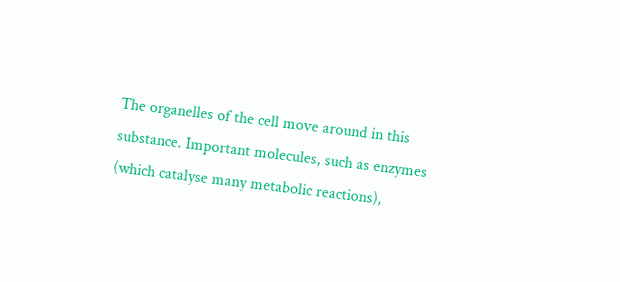The organelles of the cell move around in this substance. Important molecules, such as enzymes (which catalyse many metabolic reactions),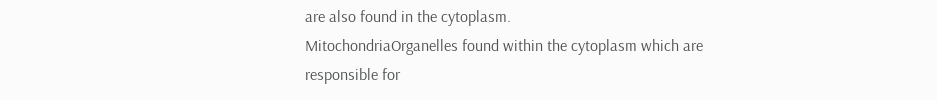are also found in the cytoplasm.
MitochondriaOrganelles found within the cytoplasm which are responsible for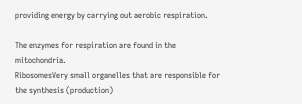providing energy by carrying out aerobic respiration.

The enzymes for respiration are found in the mitochondria.
RibosomesVery small organelles that are responsible for the synthesis (production)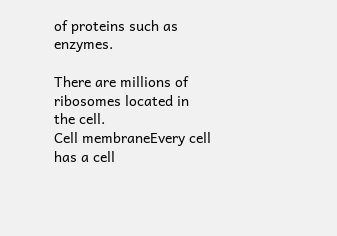of proteins such as enzymes.

There are millions of ribosomes located in the cell.
Cell membraneEvery cell has a cell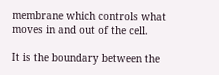membrane which controls what moves in and out of the cell.

It is the boundary between the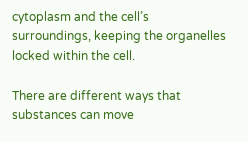cytoplasm and the cell’s surroundings, keeping the organelles locked within the cell.

There are different ways that substances can move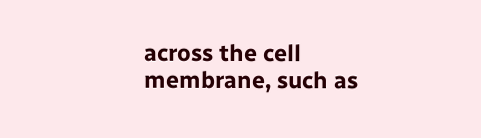across the cell membrane, such as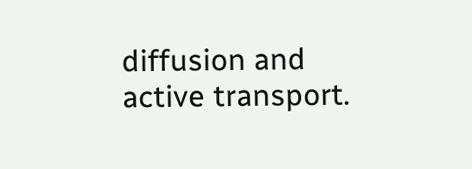diffusion and active transport.